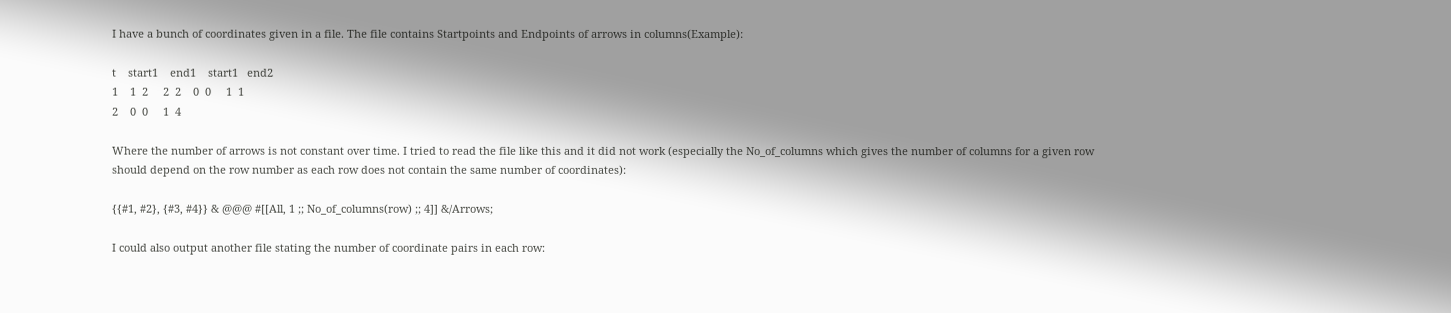I have a bunch of coordinates given in a file. The file contains Startpoints and Endpoints of arrows in columns(Example):

t    start1    end1    start1   end2
1    1  2     2  2    0  0     1  1
2    0  0     1  4

Where the number of arrows is not constant over time. I tried to read the file like this and it did not work (especially the No_of_columns which gives the number of columns for a given row should depend on the row number as each row does not contain the same number of coordinates):

{{#1, #2}, {#3, #4}} & @@@ #[[All, 1 ;; No_of_columns(row) ;; 4]] &/Arrows;

I could also output another file stating the number of coordinate pairs in each row: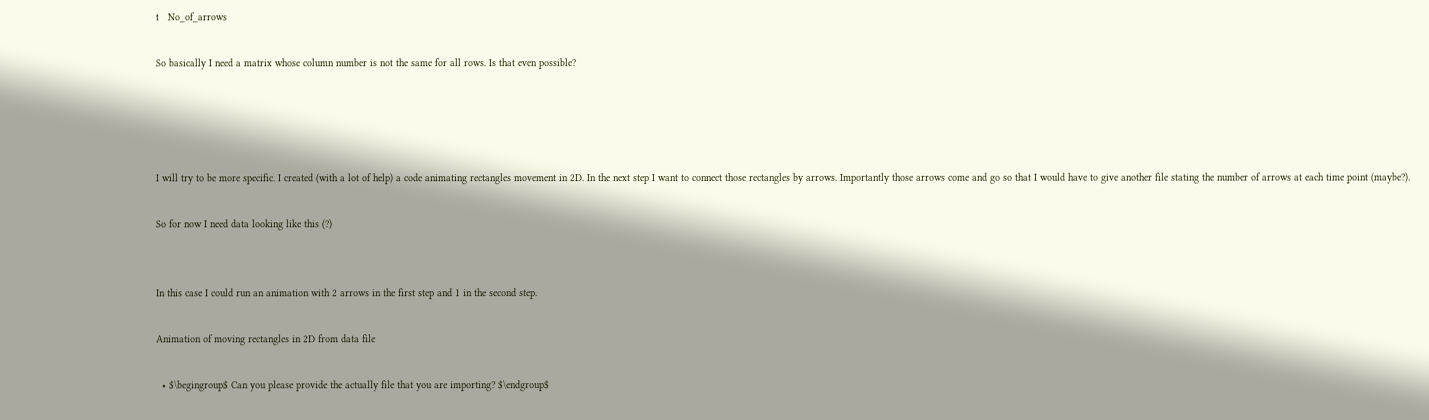t   No_of_arrows

So basically I need a matrix whose column number is not the same for all rows. Is that even possible?




I will try to be more specific. I created (with a lot of help) a code animating rectangles movement in 2D. In the next step I want to connect those rectangles by arrows. Importantly those arrows come and go so that I would have to give another file stating the number of arrows at each time point (maybe?).

So for now I need data looking like this (?)


In this case I could run an animation with 2 arrows in the first step and 1 in the second step.

Animation of moving rectangles in 2D from data file

  • $\begingroup$ Can you please provide the actually file that you are importing? $\endgroup$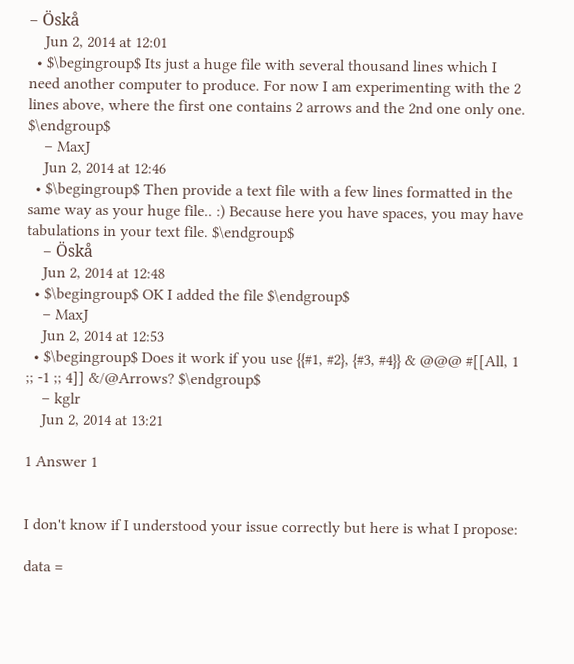– Öskå
    Jun 2, 2014 at 12:01
  • $\begingroup$ Its just a huge file with several thousand lines which I need another computer to produce. For now I am experimenting with the 2 lines above, where the first one contains 2 arrows and the 2nd one only one. $\endgroup$
    – MaxJ
    Jun 2, 2014 at 12:46
  • $\begingroup$ Then provide a text file with a few lines formatted in the same way as your huge file.. :) Because here you have spaces, you may have tabulations in your text file. $\endgroup$
    – Öskå
    Jun 2, 2014 at 12:48
  • $\begingroup$ OK I added the file $\endgroup$
    – MaxJ
    Jun 2, 2014 at 12:53
  • $\begingroup$ Does it work if you use {{#1, #2}, {#3, #4}} & @@@ #[[All, 1 ;; -1 ;; 4]] &/@Arrows? $\endgroup$
    – kglr
    Jun 2, 2014 at 13:21

1 Answer 1


I don't know if I understood your issue correctly but here is what I propose:

data =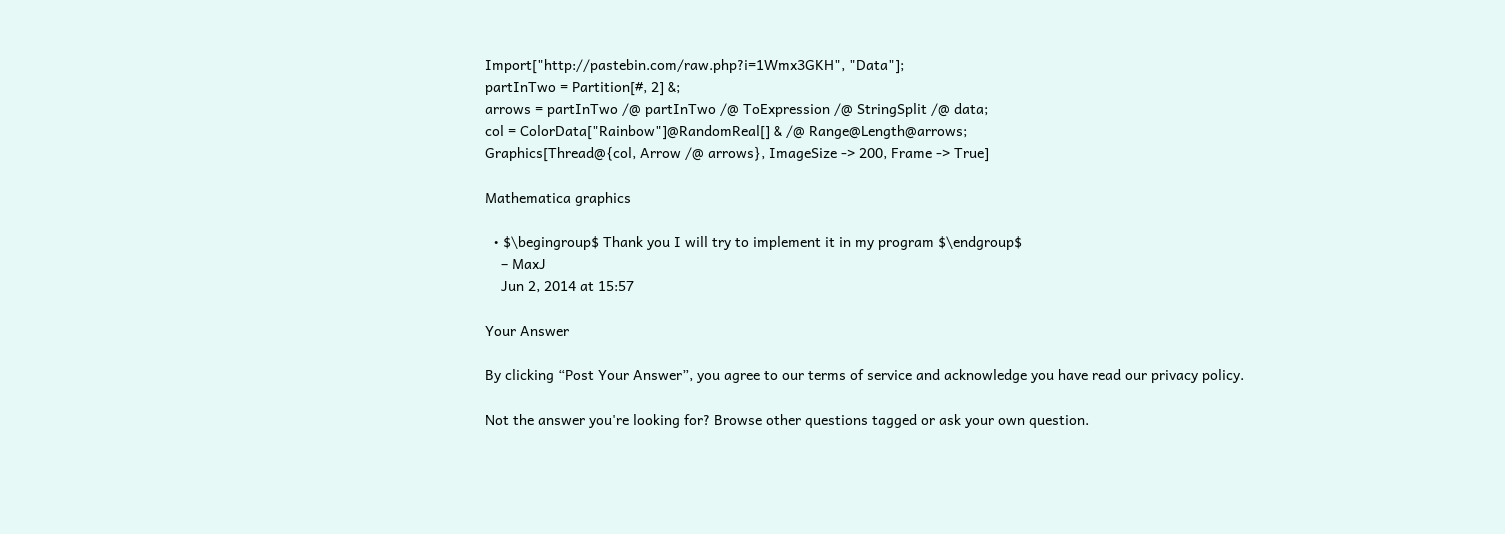Import["http://pastebin.com/raw.php?i=1Wmx3GKH", "Data"];
partInTwo = Partition[#, 2] &;
arrows = partInTwo /@ partInTwo /@ ToExpression /@ StringSplit /@ data;
col = ColorData["Rainbow"]@RandomReal[] & /@ Range@Length@arrows;
Graphics[Thread@{col, Arrow /@ arrows}, ImageSize -> 200, Frame -> True]

Mathematica graphics

  • $\begingroup$ Thank you I will try to implement it in my program $\endgroup$
    – MaxJ
    Jun 2, 2014 at 15:57

Your Answer

By clicking “Post Your Answer”, you agree to our terms of service and acknowledge you have read our privacy policy.

Not the answer you're looking for? Browse other questions tagged or ask your own question.